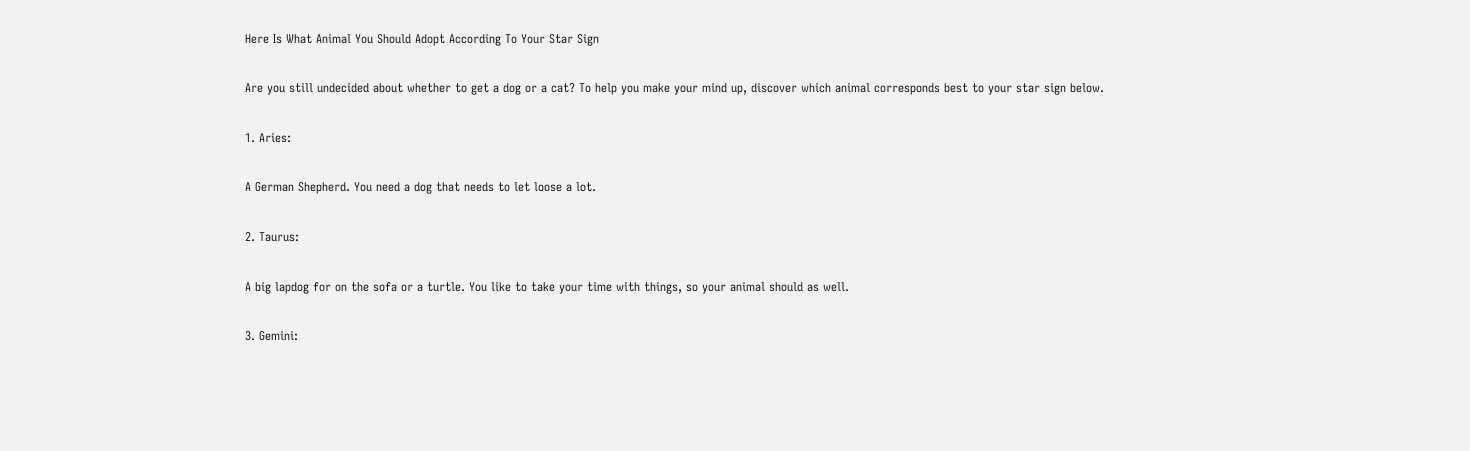Here Is What Animal You Should Adopt According To Your Star Sign

Are you still undecided about whether to get a dog or a cat? To help you make your mind up, discover which animal corresponds best to your star sign below.

1. Aries:

A German Shepherd. You need a dog that needs to let loose a lot.

2. Taurus:

A big lapdog for on the sofa or a turtle. You like to take your time with things, so your animal should as well.

3. Gemini: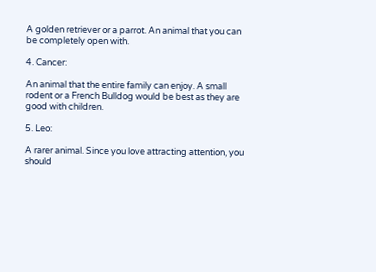A golden retriever or a parrot. An animal that you can be completely open with.

4. Cancer:

An animal that the entire family can enjoy. A small rodent or a French Bulldog would be best as they are good with children.

5. Leo:

A rarer animal. Since you love attracting attention, you should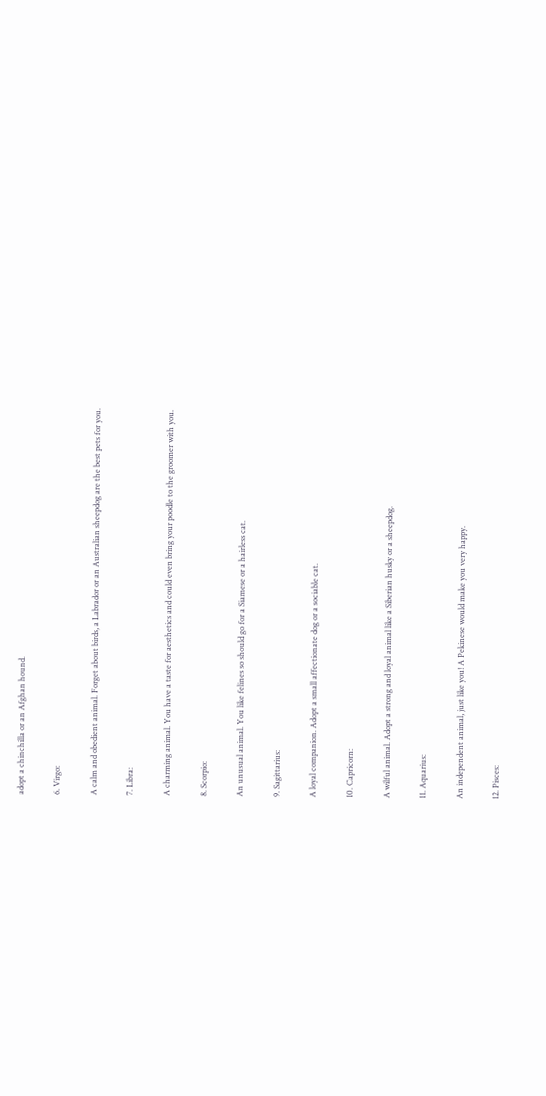adopt a chinchilla or an Afghan hound.

6. Virgo:

A calm and obedient animal. Forget about birds, a Labrador or an Australian sheepdog are the best pets for you.

7. Libra:

A charming animal. You have a taste for aesthetics and could even bring your poodle to the groomer with you.

8. Scorpio:

An unusual animal. You like felines so should go for a Siamese or a hairless cat.

9. Sagittarius:

A loyal companion. Adopt a small affectionate dog or a sociable cat.

10. Capricorn:

A wilful animal. Adopt a strong and loyal animal like a Siberian husky or a sheepdog.

11. Aquarius:

An independent animal, just like you! A Pekinese would make you very happy.

12. Pisces: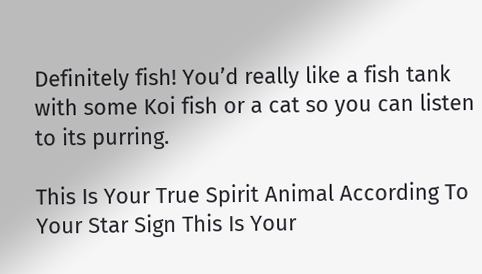Definitely fish! You’d really like a fish tank with some Koi fish or a cat so you can listen to its purring.

This Is Your True Spirit Animal According To Your Star Sign This Is Your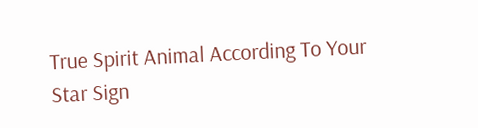True Spirit Animal According To Your Star Sign